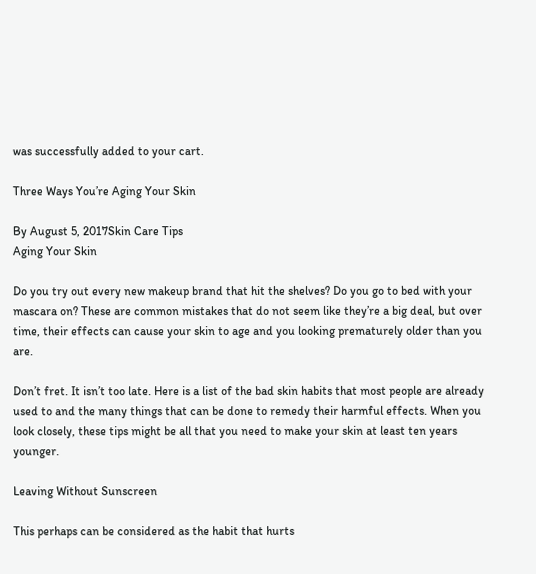was successfully added to your cart.

Three Ways You’re Aging Your Skin

By August 5, 2017Skin Care Tips
Aging Your Skin

Do you try out every new makeup brand that hit the shelves? Do you go to bed with your mascara on? These are common mistakes that do not seem like they’re a big deal, but over time, their effects can cause your skin to age and you looking prematurely older than you are.

Don’t fret. It isn’t too late. Here is a list of the bad skin habits that most people are already used to and the many things that can be done to remedy their harmful effects. When you look closely, these tips might be all that you need to make your skin at least ten years younger.

Leaving Without Sunscreen

This perhaps can be considered as the habit that hurts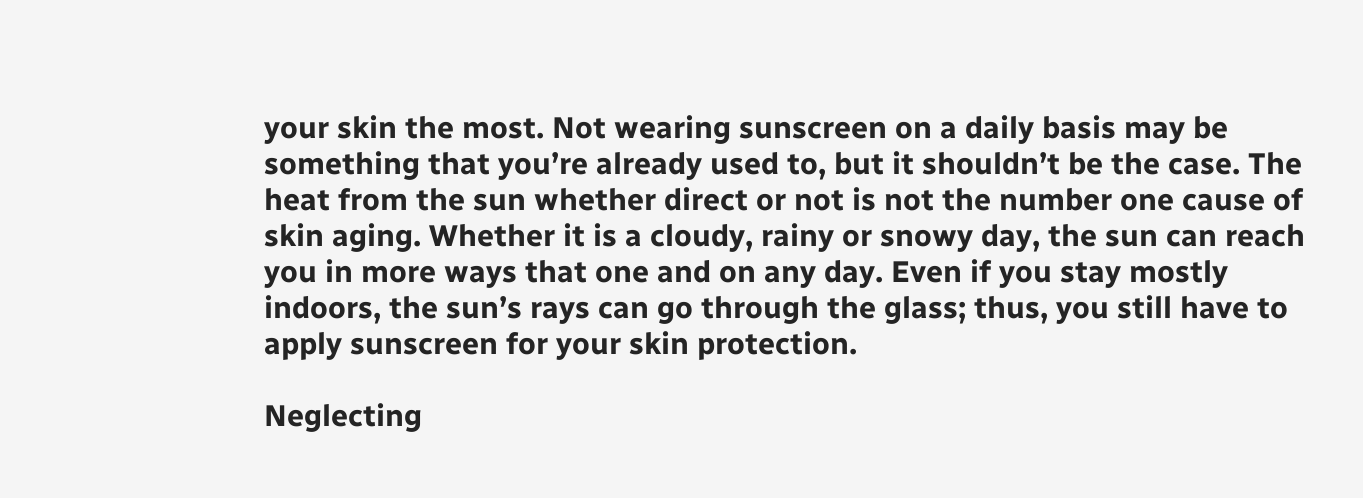your skin the most. Not wearing sunscreen on a daily basis may be something that you’re already used to, but it shouldn’t be the case. The heat from the sun whether direct or not is not the number one cause of skin aging. Whether it is a cloudy, rainy or snowy day, the sun can reach you in more ways that one and on any day. Even if you stay mostly indoors, the sun’s rays can go through the glass; thus, you still have to apply sunscreen for your skin protection.

Neglecting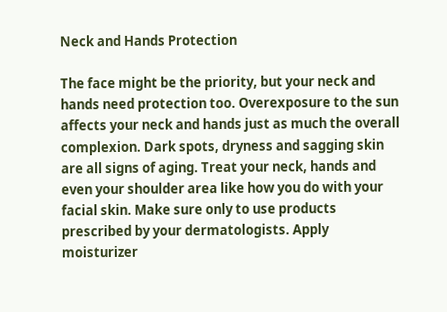Neck and Hands Protection

The face might be the priority, but your neck and hands need protection too. Overexposure to the sun affects your neck and hands just as much the overall complexion. Dark spots, dryness and sagging skin are all signs of aging. Treat your neck, hands and even your shoulder area like how you do with your facial skin. Make sure only to use products prescribed by your dermatologists. Apply moisturizer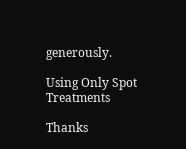generously.

Using Only Spot Treatments

Thanks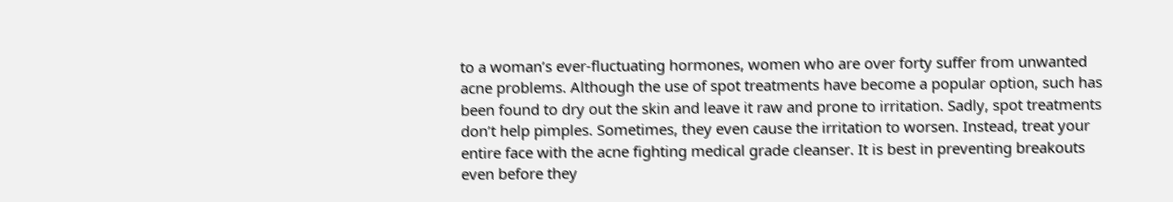to a woman’s ever-fluctuating hormones, women who are over forty suffer from unwanted acne problems. Although the use of spot treatments have become a popular option, such has been found to dry out the skin and leave it raw and prone to irritation. Sadly, spot treatments don’t help pimples. Sometimes, they even cause the irritation to worsen. Instead, treat your entire face with the acne fighting medical grade cleanser. It is best in preventing breakouts even before they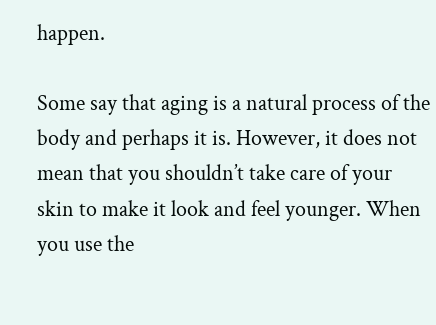happen.

Some say that aging is a natural process of the body and perhaps it is. However, it does not mean that you shouldn’t take care of your skin to make it look and feel younger. When you use the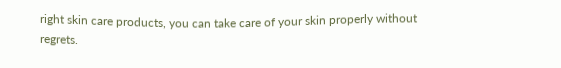right skin care products, you can take care of your skin properly without regrets.